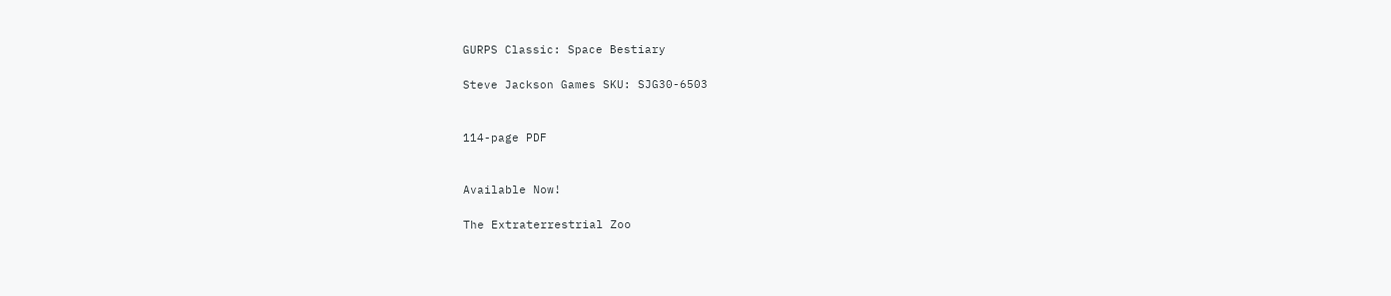GURPS Classic: Space Bestiary

Steve Jackson Games SKU: SJG30-6503


114-page PDF


Available Now!

The Extraterrestrial Zoo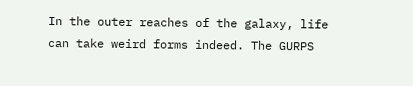In the outer reaches of the galaxy, life can take weird forms indeed. The GURPS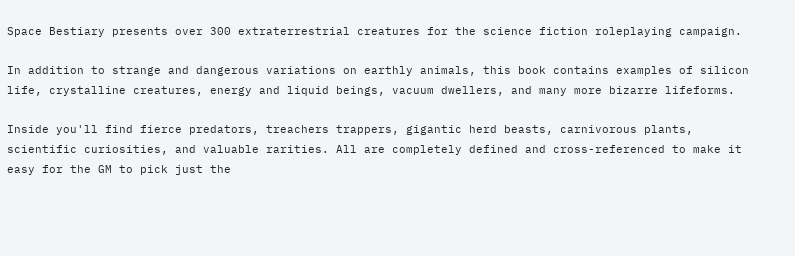Space Bestiary presents over 300 extraterrestrial creatures for the science fiction roleplaying campaign.

In addition to strange and dangerous variations on earthly animals, this book contains examples of silicon life, crystalline creatures, energy and liquid beings, vacuum dwellers, and many more bizarre lifeforms.

Inside you'll find fierce predators, treachers trappers, gigantic herd beasts, carnivorous plants, scientific curiosities, and valuable rarities. All are completely defined and cross-referenced to make it easy for the GM to pick just the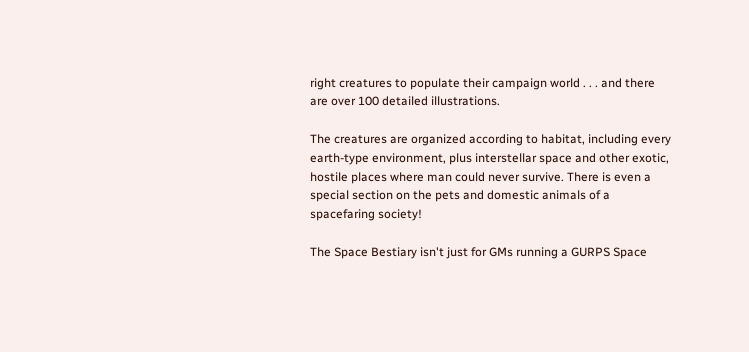right creatures to populate their campaign world . . . and there are over 100 detailed illustrations.

The creatures are organized according to habitat, including every earth-type environment, plus interstellar space and other exotic, hostile places where man could never survive. There is even a special section on the pets and domestic animals of a spacefaring society!

The Space Bestiary isn't just for GMs running a GURPS Space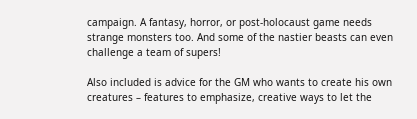campaign. A fantasy, horror, or post-holocaust game needs strange monsters too. And some of the nastier beasts can even challenge a team of supers!

Also included is advice for the GM who wants to create his own creatures – features to emphasize, creative ways to let the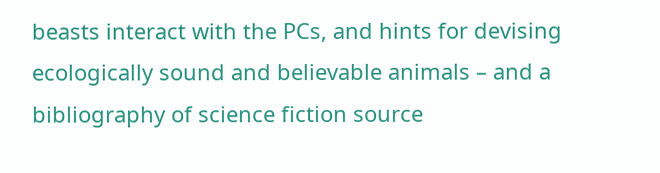beasts interact with the PCs, and hints for devising ecologically sound and believable animals – and a bibliography of science fiction source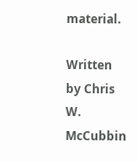material.

Written by Chris W. McCubbin